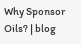Why Sponsor Oils? | blog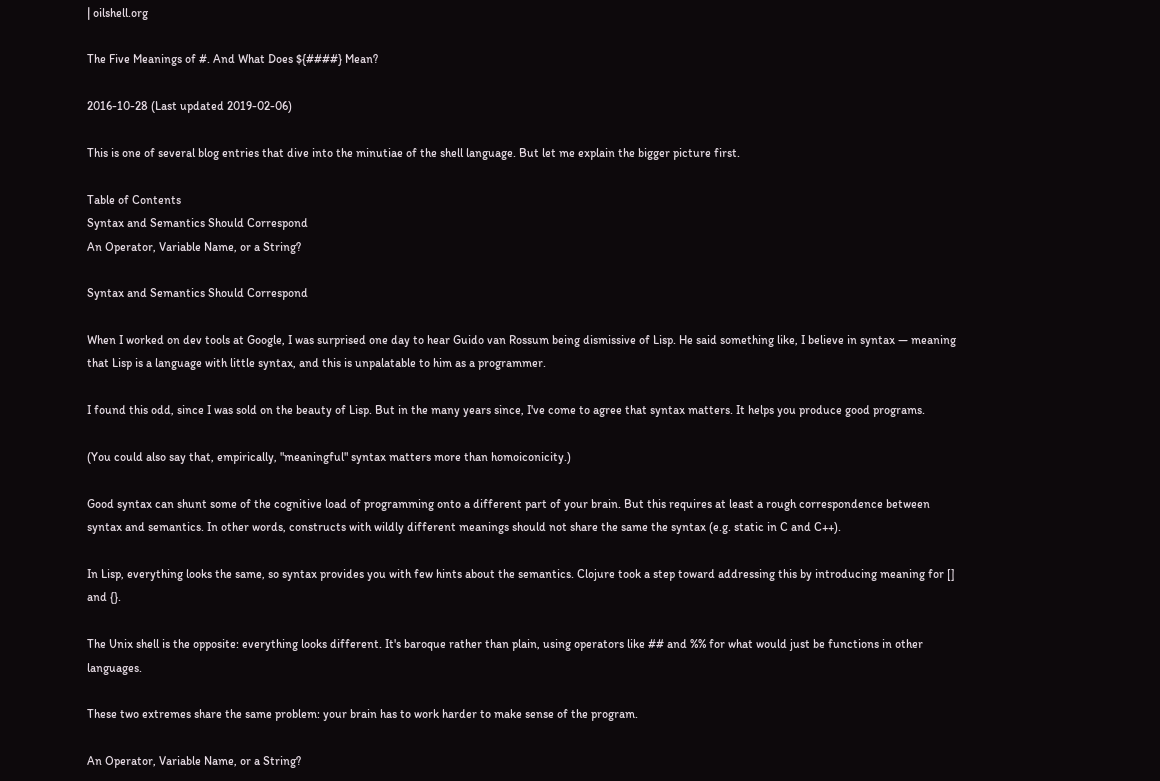| oilshell.org

The Five Meanings of #. And What Does ${####} Mean?

2016-10-28 (Last updated 2019-02-06)

This is one of several blog entries that dive into the minutiae of the shell language. But let me explain the bigger picture first.

Table of Contents
Syntax and Semantics Should Correspond
An Operator, Variable Name, or a String?

Syntax and Semantics Should Correspond

When I worked on dev tools at Google, I was surprised one day to hear Guido van Rossum being dismissive of Lisp. He said something like, I believe in syntax — meaning that Lisp is a language with little syntax, and this is unpalatable to him as a programmer.

I found this odd, since I was sold on the beauty of Lisp. But in the many years since, I've come to agree that syntax matters. It helps you produce good programs.

(You could also say that, empirically, "meaningful" syntax matters more than homoiconicity.)

Good syntax can shunt some of the cognitive load of programming onto a different part of your brain. But this requires at least a rough correspondence between syntax and semantics. In other words, constructs with wildly different meanings should not share the same the syntax (e.g. static in C and C++).

In Lisp, everything looks the same, so syntax provides you with few hints about the semantics. Clojure took a step toward addressing this by introducing meaning for [] and {}.

The Unix shell is the opposite: everything looks different. It's baroque rather than plain, using operators like ## and %% for what would just be functions in other languages.

These two extremes share the same problem: your brain has to work harder to make sense of the program.

An Operator, Variable Name, or a String?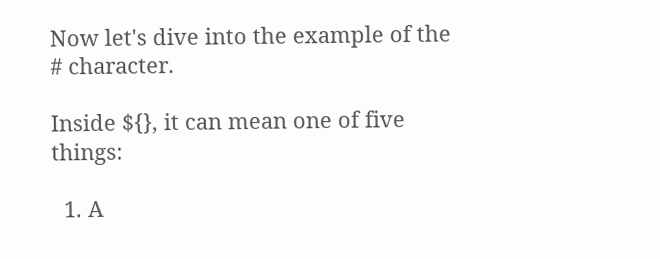Now let's dive into the example of the # character.

Inside ${}, it can mean one of five things:

  1. A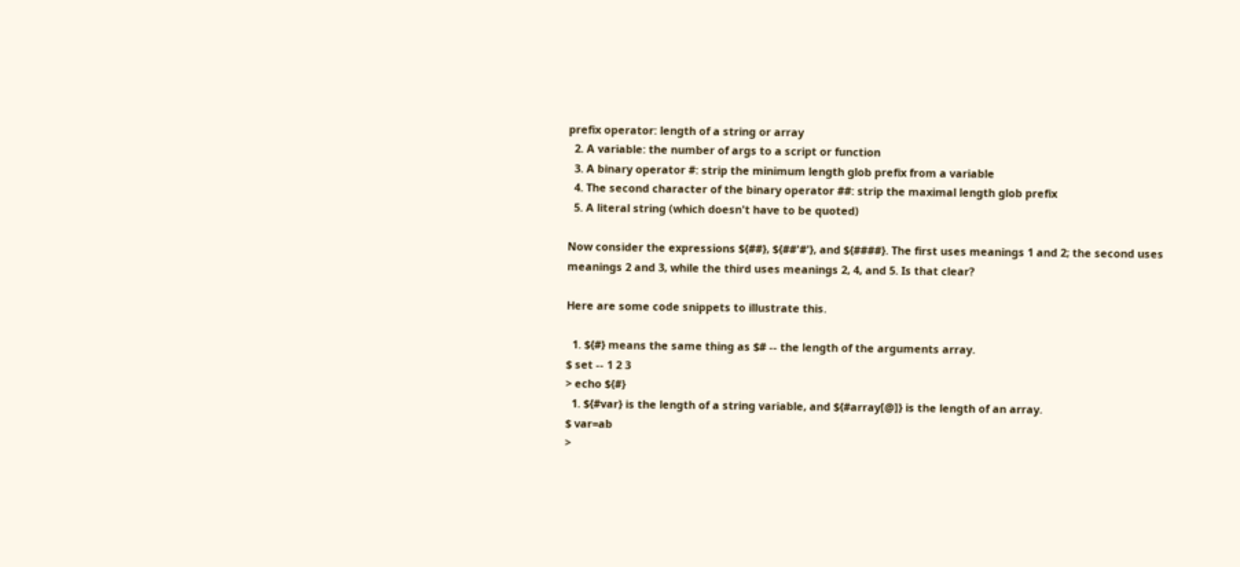prefix operator: length of a string or array
  2. A variable: the number of args to a script or function
  3. A binary operator #: strip the minimum length glob prefix from a variable
  4. The second character of the binary operator ##: strip the maximal length glob prefix
  5. A literal string (which doesn't have to be quoted)

Now consider the expressions ${##}, ${##'#'}, and ${####}. The first uses meanings 1 and 2; the second uses meanings 2 and 3, while the third uses meanings 2, 4, and 5. Is that clear?

Here are some code snippets to illustrate this.

  1. ${#} means the same thing as $# -- the length of the arguments array.
$ set -- 1 2 3
> echo ${#}
  1. ${#var} is the length of a string variable, and ${#array[@]} is the length of an array.
$ var=ab
>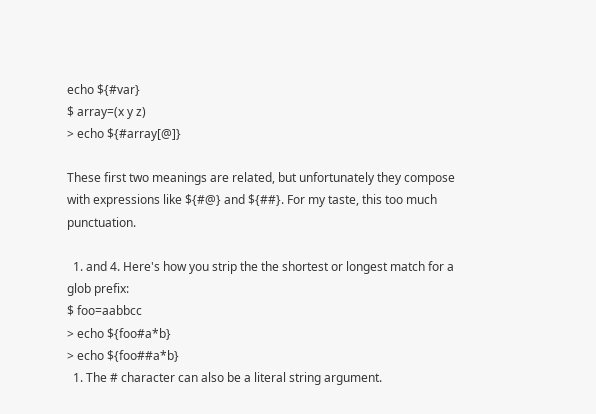echo ${#var}
$ array=(x y z)
> echo ${#array[@]}

These first two meanings are related, but unfortunately they compose with expressions like ${#@} and ${##}. For my taste, this too much punctuation.

  1. and 4. Here's how you strip the the shortest or longest match for a glob prefix:
$ foo=aabbcc
> echo ${foo#a*b}
> echo ${foo##a*b}
  1. The # character can also be a literal string argument.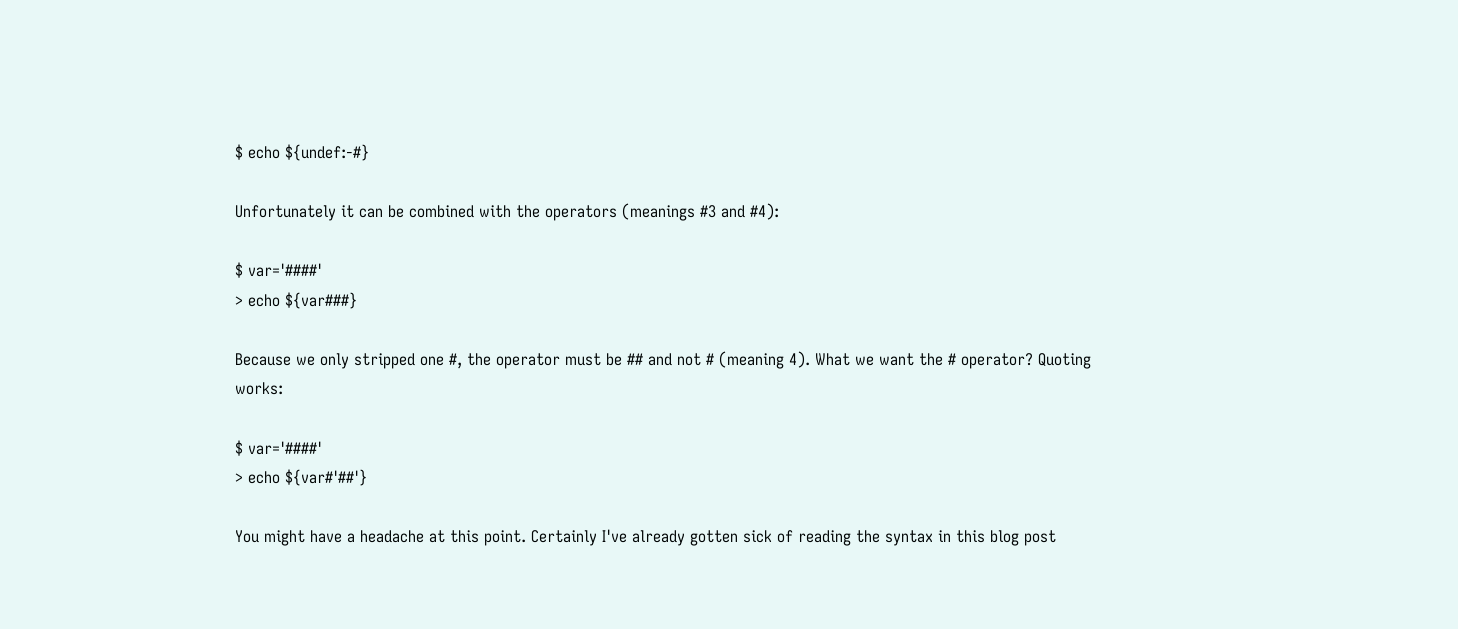$ echo ${undef:-#}

Unfortunately it can be combined with the operators (meanings #3 and #4):

$ var='####'
> echo ${var###}

Because we only stripped one #, the operator must be ## and not # (meaning 4). What we want the # operator? Quoting works:

$ var='####'
> echo ${var#'##'}

You might have a headache at this point. Certainly I've already gotten sick of reading the syntax in this blog post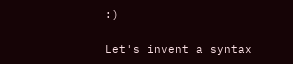:)

Let's invent a syntax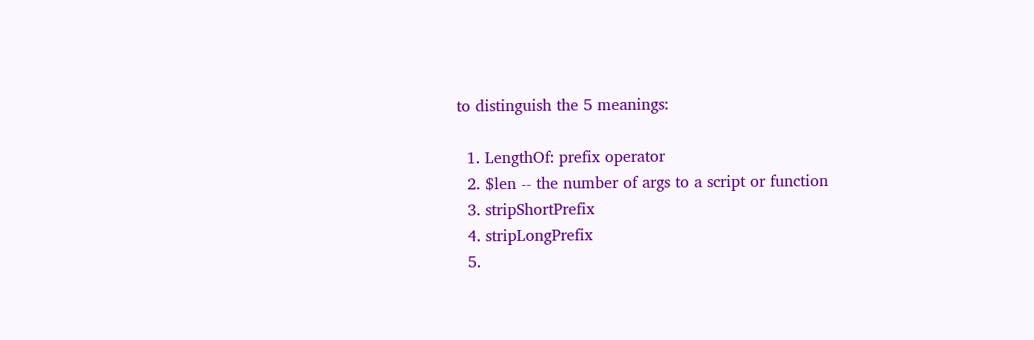to distinguish the 5 meanings:

  1. LengthOf: prefix operator
  2. $len -- the number of args to a script or function
  3. stripShortPrefix
  4. stripLongPrefix
  5.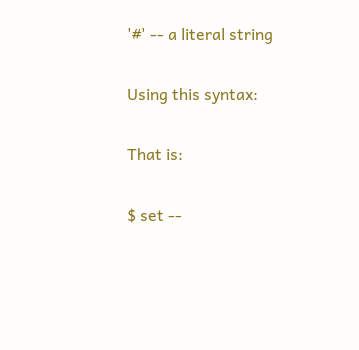'#' -- a literal string

Using this syntax:

That is:

$ set --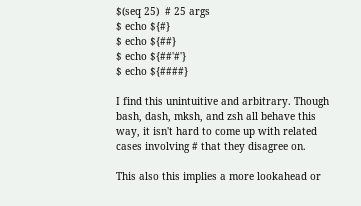$(seq 25)  # 25 args
$ echo ${#}
$ echo ${##}
$ echo ${##'#'}
$ echo ${####}

I find this unintuitive and arbitrary. Though bash, dash, mksh, and zsh all behave this way, it isn't hard to come up with related cases involving # that they disagree on.

This also this implies a more lookahead or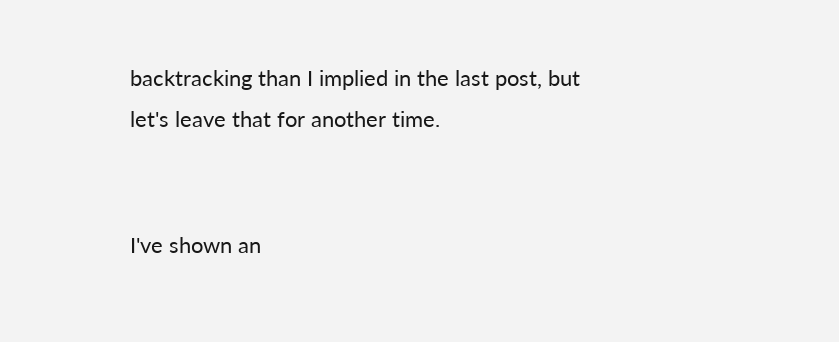backtracking than I implied in the last post, but let's leave that for another time.


I've shown an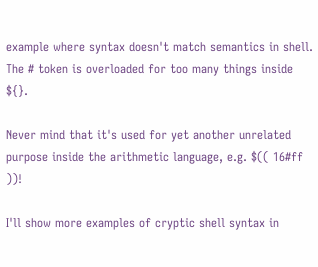example where syntax doesn't match semantics in shell. The # token is overloaded for too many things inside ${}.

Never mind that it's used for yet another unrelated purpose inside the arithmetic language, e.g. $(( 16#ff ))!

I'll show more examples of cryptic shell syntax in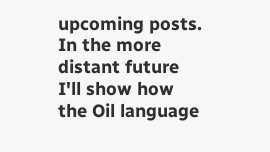upcoming posts. In the more distant future I'll show how the Oil language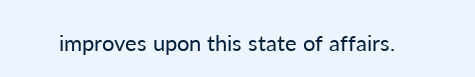improves upon this state of affairs.